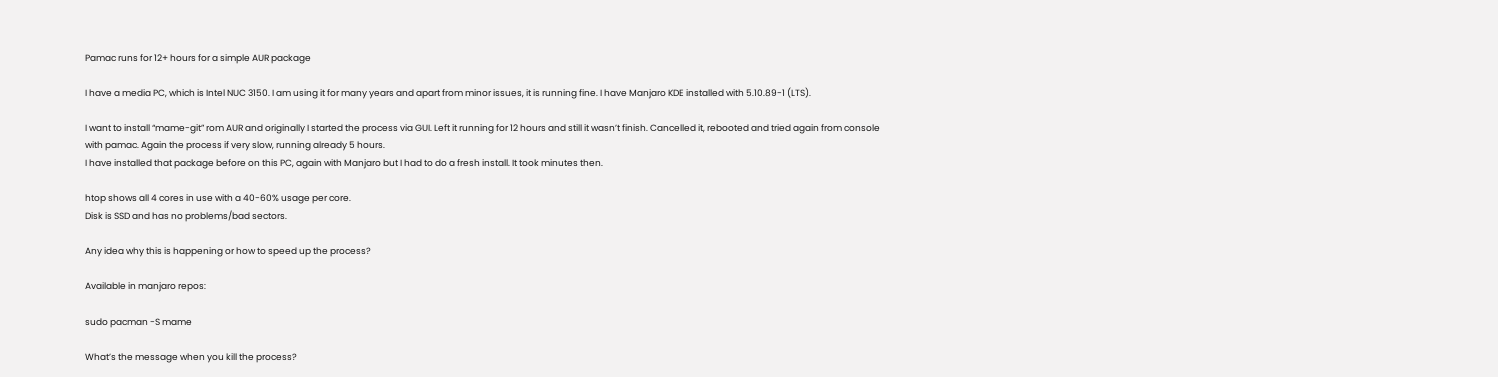Pamac runs for 12+ hours for a simple AUR package

I have a media PC, which is Intel NUC 3150. I am using it for many years and apart from minor issues, it is running fine. I have Manjaro KDE installed with 5.10.89-1 (LTS).

I want to install “mame-git” rom AUR and originally I started the process via GUI. Left it running for 12 hours and still it wasn’t finish. Cancelled it, rebooted and tried again from console with pamac. Again the process if very slow, running already 5 hours.
I have installed that package before on this PC, again with Manjaro but I had to do a fresh install. It took minutes then.

htop shows all 4 cores in use with a 40-60% usage per core.
Disk is SSD and has no problems/bad sectors.

Any idea why this is happening or how to speed up the process?

Available in manjaro repos:

sudo pacman -S mame

What’s the message when you kill the process?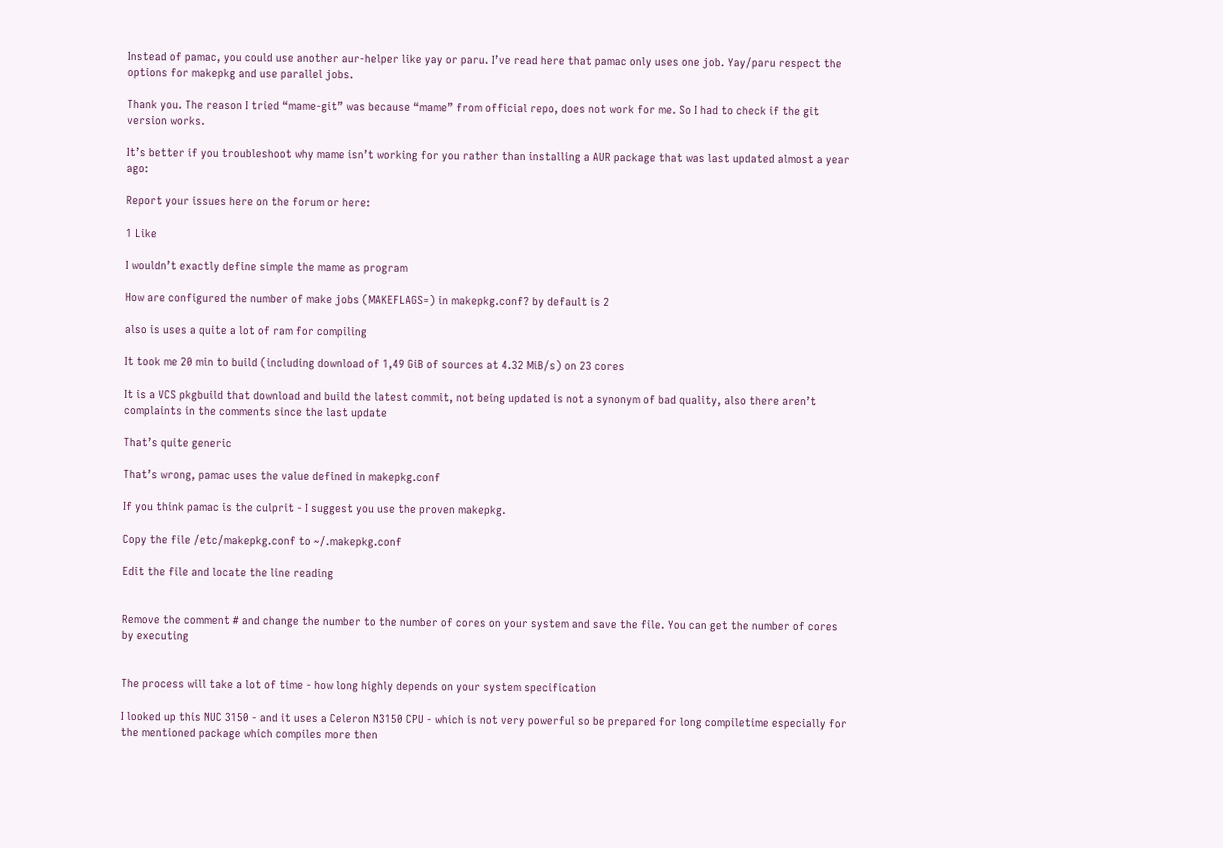Instead of pamac, you could use another aur-helper like yay or paru. I’ve read here that pamac only uses one job. Yay/paru respect the options for makepkg and use parallel jobs.

Thank you. The reason I tried “mame-git” was because “mame” from official repo, does not work for me. So I had to check if the git version works.

It’s better if you troubleshoot why mame isn’t working for you rather than installing a AUR package that was last updated almost a year ago:

Report your issues here on the forum or here:

1 Like

I wouldn’t exactly define simple the mame as program

How are configured the number of make jobs (MAKEFLAGS=) in makepkg.conf? by default is 2

also is uses a quite a lot of ram for compiling

It took me 20 min to build (including download of 1,49 GiB of sources at 4.32 MiB/s) on 23 cores

It is a VCS pkgbuild that download and build the latest commit, not being updated is not a synonym of bad quality, also there aren’t complaints in the comments since the last update

That’s quite generic

That’s wrong, pamac uses the value defined in makepkg.conf

If you think pamac is the culprit - I suggest you use the proven makepkg.

Copy the file /etc/makepkg.conf to ~/.makepkg.conf

Edit the file and locate the line reading


Remove the comment # and change the number to the number of cores on your system and save the file. You can get the number of cores by executing


The process will take a lot of time - how long highly depends on your system specification

I looked up this NUC 3150 - and it uses a Celeron N3150 CPU - which is not very powerful so be prepared for long compiletime especially for the mentioned package which compiles more then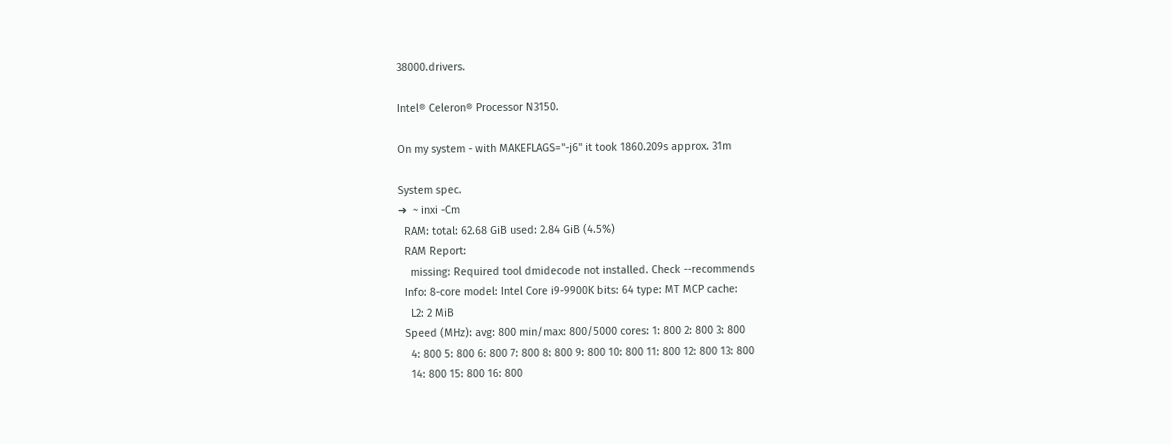38000.drivers.

Intel® Celeron® Processor N3150.

On my system - with MAKEFLAGS="-j6" it took 1860.209s approx. 31m

System spec.
➜  ~ inxi -Cm
  RAM: total: 62.68 GiB used: 2.84 GiB (4.5%)
  RAM Report:
    missing: Required tool dmidecode not installed. Check --recommends
  Info: 8-core model: Intel Core i9-9900K bits: 64 type: MT MCP cache:
    L2: 2 MiB
  Speed (MHz): avg: 800 min/max: 800/5000 cores: 1: 800 2: 800 3: 800
    4: 800 5: 800 6: 800 7: 800 8: 800 9: 800 10: 800 11: 800 12: 800 13: 800
    14: 800 15: 800 16: 800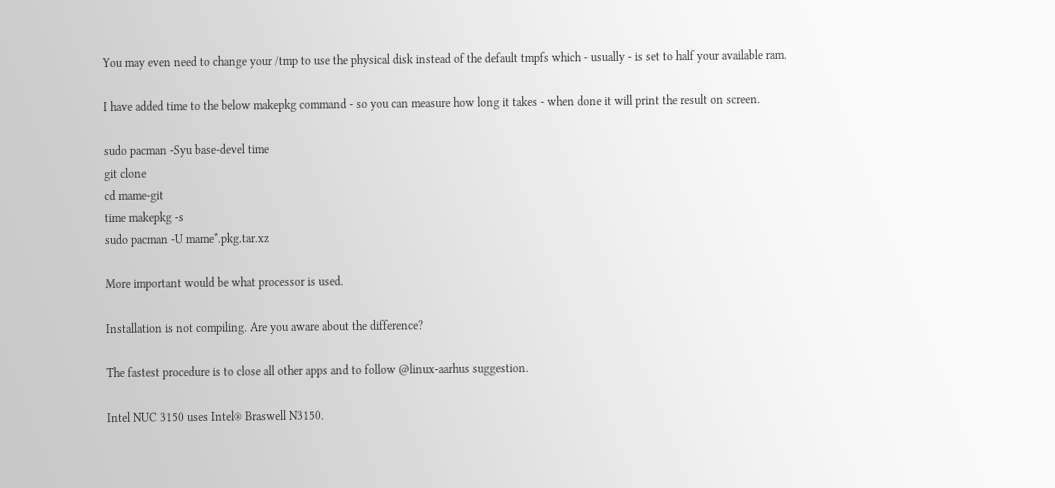You may even need to change your /tmp to use the physical disk instead of the default tmpfs which - usually - is set to half your available ram.

I have added time to the below makepkg command - so you can measure how long it takes - when done it will print the result on screen.

sudo pacman -Syu base-devel time
git clone
cd mame-git
time makepkg -s
sudo pacman -U mame*.pkg.tar.xz

More important would be what processor is used.

Installation is not compiling. Are you aware about the difference?

The fastest procedure is to close all other apps and to follow @linux-aarhus suggestion.

Intel NUC 3150 uses Intel® Braswell N3150.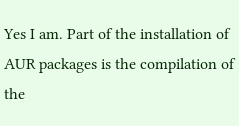Yes I am. Part of the installation of AUR packages is the compilation of the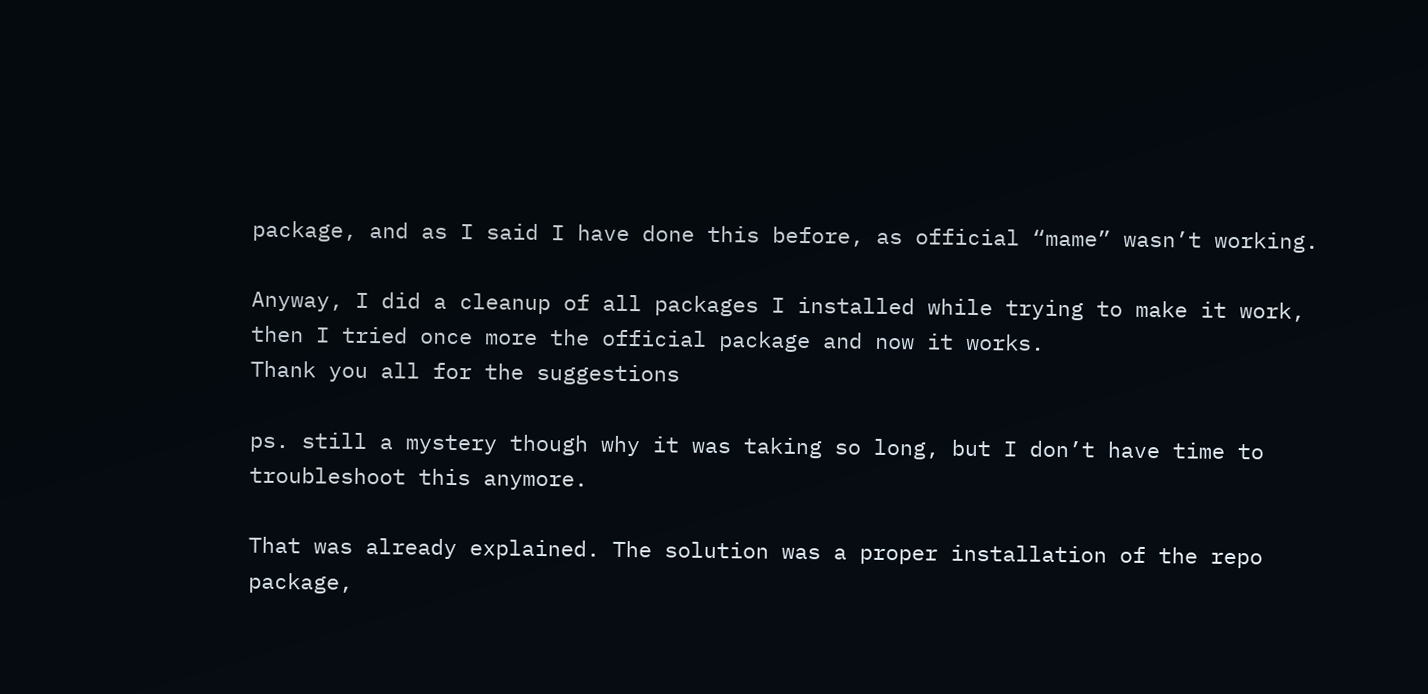package, and as I said I have done this before, as official “mame” wasn’t working.

Anyway, I did a cleanup of all packages I installed while trying to make it work, then I tried once more the official package and now it works.
Thank you all for the suggestions

ps. still a mystery though why it was taking so long, but I don’t have time to troubleshoot this anymore.

That was already explained. The solution was a proper installation of the repo package,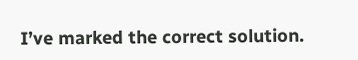I’ve marked the correct solution.